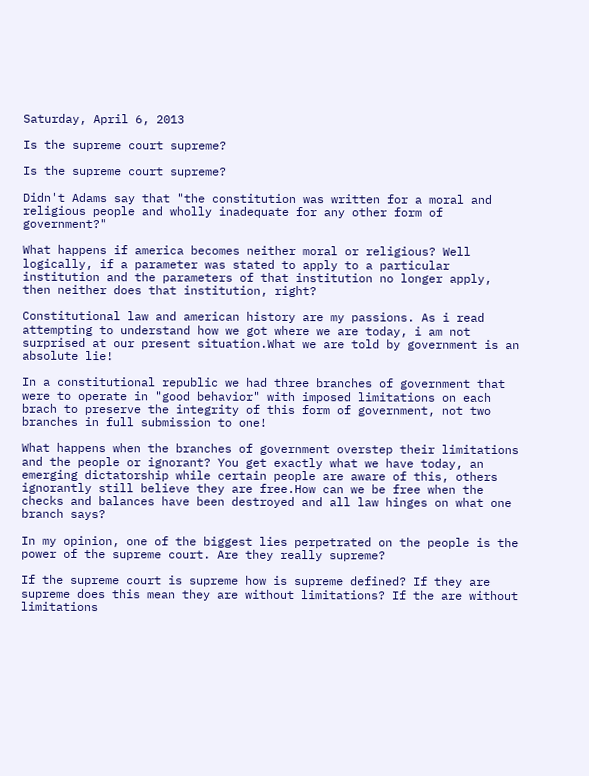Saturday, April 6, 2013

Is the supreme court supreme?

Is the supreme court supreme?

Didn't Adams say that "the constitution was written for a moral and religious people and wholly inadequate for any other form of government?"

What happens if america becomes neither moral or religious? Well logically, if a parameter was stated to apply to a particular institution and the parameters of that institution no longer apply, then neither does that institution, right?

Constitutional law and american history are my passions. As i read attempting to understand how we got where we are today, i am not surprised at our present situation.What we are told by government is an absolute lie!

In a constitutional republic we had three branches of government that were to operate in "good behavior" with imposed limitations on each brach to preserve the integrity of this form of government, not two branches in full submission to one!

What happens when the branches of government overstep their limitations and the people or ignorant? You get exactly what we have today, an emerging dictatorship while certain people are aware of this, others ignorantly still believe they are free.How can we be free when the checks and balances have been destroyed and all law hinges on what one branch says?

In my opinion, one of the biggest lies perpetrated on the people is the power of the supreme court. Are they really supreme?

If the supreme court is supreme how is supreme defined? If they are supreme does this mean they are without limitations? If the are without limitations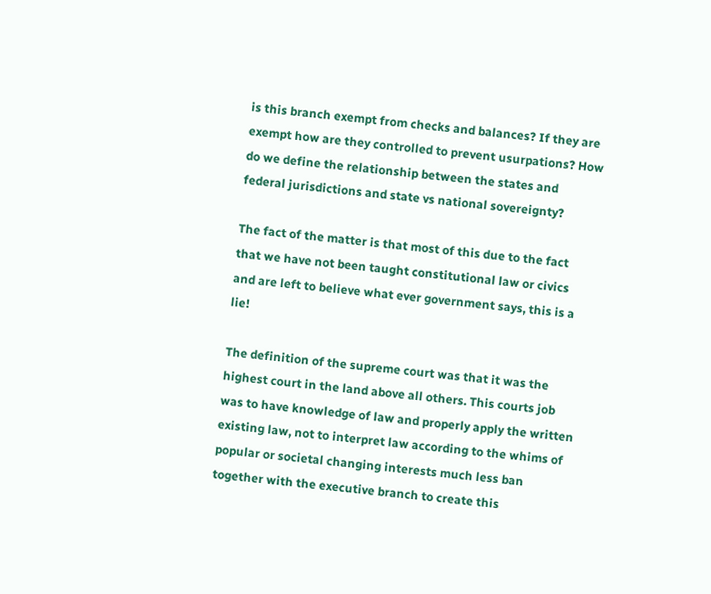is this branch exempt from checks and balances? If they are exempt how are they controlled to prevent usurpations? How do we define the relationship between the states and federal jurisdictions and state vs national sovereignty?

The fact of the matter is that most of this due to the fact that we have not been taught constitutional law or civics and are left to believe what ever government says, this is a lie!

The definition of the supreme court was that it was the highest court in the land above all others. This courts job was to have knowledge of law and properly apply the written existing law, not to interpret law according to the whims of popular or societal changing interests much less ban together with the executive branch to create this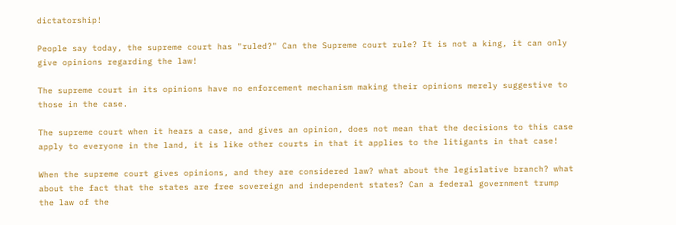dictatorship!

People say today, the supreme court has "ruled?" Can the Supreme court rule? It is not a king, it can only give opinions regarding the law!

The supreme court in its opinions have no enforcement mechanism making their opinions merely suggestive to those in the case.

The supreme court when it hears a case, and gives an opinion, does not mean that the decisions to this case apply to everyone in the land, it is like other courts in that it applies to the litigants in that case!

When the supreme court gives opinions, and they are considered law? what about the legislative branch? what about the fact that the states are free sovereign and independent states? Can a federal government trump the law of the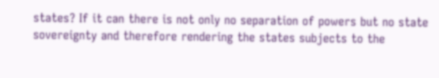states? If it can there is not only no separation of powers but no state sovereignty and therefore rendering the states subjects to the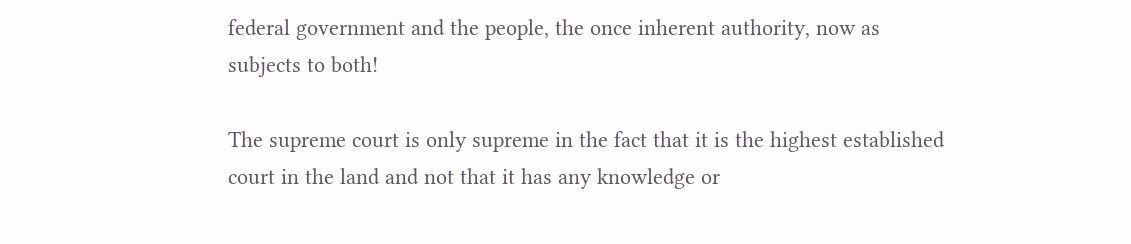federal government and the people, the once inherent authority, now as subjects to both!

The supreme court is only supreme in the fact that it is the highest established court in the land and not that it has any knowledge or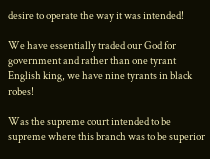desire to operate the way it was intended!

We have essentially traded our God for government and rather than one tyrant English king, we have nine tyrants in black robes!

Was the supreme court intended to be supreme where this branch was to be superior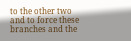to the other two and to force these branches and the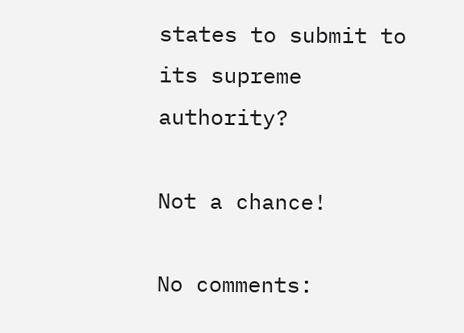states to submit to its supreme authority?

Not a chance!

No comments: